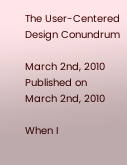The User-Centered Design Conundrum

March 2nd, 2010
Published on
March 2nd, 2010

When I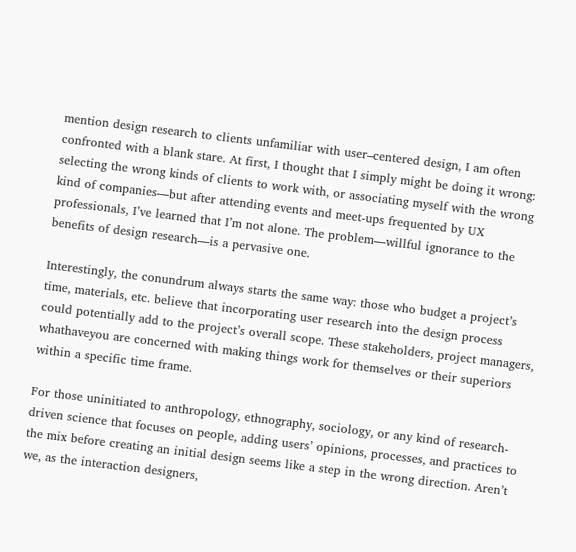mention design research to clients unfamiliar with user–centered design, I am often confronted with a blank stare. At first, I thought that I simply might be doing it wrong: selecting the wrong kinds of clients to work with, or associating myself with the wrong kind of companies—but after attending events and meet-ups frequented by UX professionals, I’ve learned that I’m not alone. The problem—willful ignorance to the benefits of design research—is a pervasive one.

Interestingly, the conundrum always starts the same way: those who budget a project’s time, materials, etc. believe that incorporating user research into the design process could potentially add to the project’s overall scope. These stakeholders, project managers, whathaveyou are concerned with making things work for themselves or their superiors within a specific time frame.

For those uninitiated to anthropology, ethnography, sociology, or any kind of research-driven science that focuses on people, adding users’ opinions, processes, and practices to the mix before creating an initial design seems like a step in the wrong direction. Aren’t we, as the interaction designers,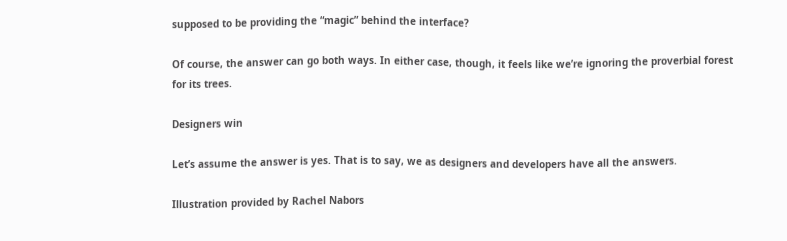supposed to be providing the “magic” behind the interface?

Of course, the answer can go both ways. In either case, though, it feels like we’re ignoring the proverbial forest for its trees.

Designers win

Let’s assume the answer is yes. That is to say, we as designers and developers have all the answers.

Illustration provided by Rachel Nabors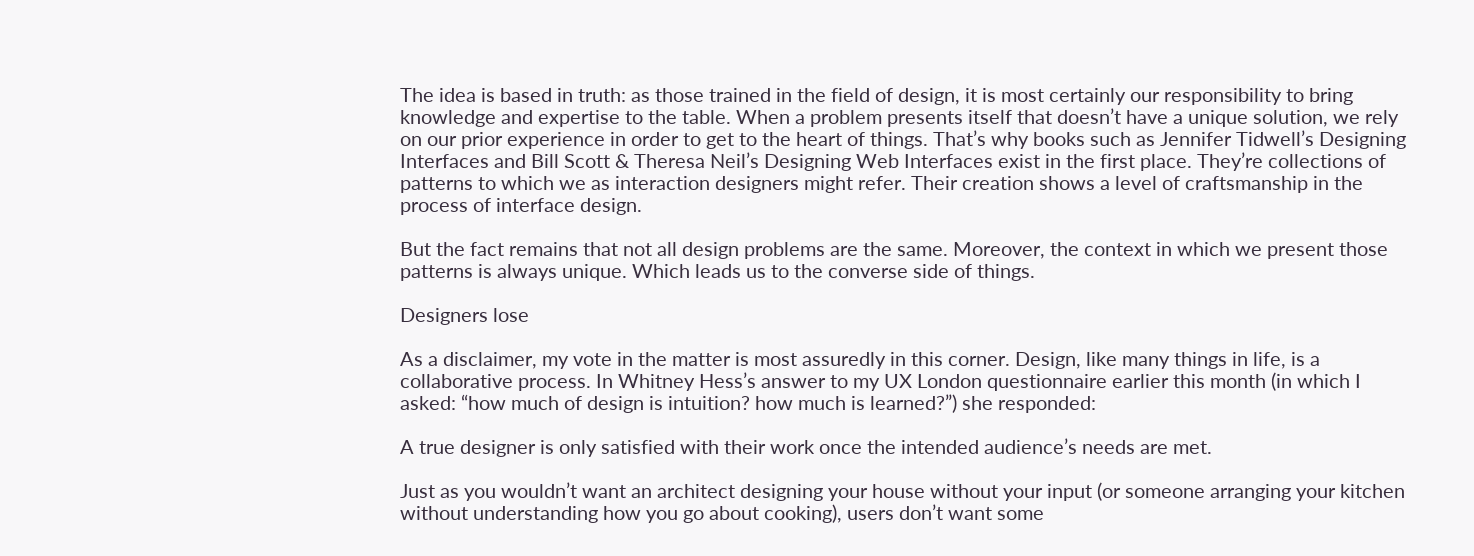The idea is based in truth: as those trained in the field of design, it is most certainly our responsibility to bring knowledge and expertise to the table. When a problem presents itself that doesn’t have a unique solution, we rely on our prior experience in order to get to the heart of things. That’s why books such as Jennifer Tidwell’s Designing Interfaces and Bill Scott & Theresa Neil’s Designing Web Interfaces exist in the first place. They’re collections of patterns to which we as interaction designers might refer. Their creation shows a level of craftsmanship in the process of interface design.

But the fact remains that not all design problems are the same. Moreover, the context in which we present those patterns is always unique. Which leads us to the converse side of things.

Designers lose

As a disclaimer, my vote in the matter is most assuredly in this corner. Design, like many things in life, is a collaborative process. In Whitney Hess’s answer to my UX London questionnaire earlier this month (in which I asked: “how much of design is intuition? how much is learned?”) she responded:

A true designer is only satisfied with their work once the intended audience’s needs are met.

Just as you wouldn’t want an architect designing your house without your input (or someone arranging your kitchen without understanding how you go about cooking), users don’t want some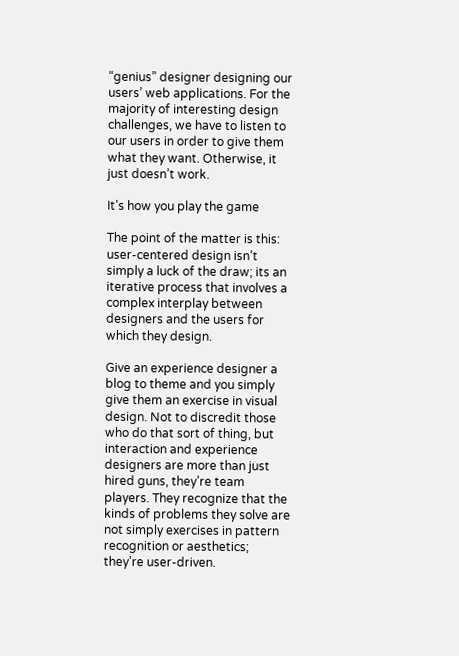“genius” designer designing our users’ web applications. For the majority of interesting design challenges, we have to listen to our users in order to give them what they want. Otherwise, it just doesn’t work.

It’s how you play the game

The point of the matter is this: user-centered design isn’t simply a luck of the draw; its an iterative process that involves a complex interplay between designers and the users for which they design.

Give an experience designer a blog to theme and you simply give them an exercise in visual design. Not to discredit those who do that sort of thing, but interaction and experience designers are more than just hired guns, they’re team players. They recognize that the kinds of problems they solve are not simply exercises in pattern recognition or aesthetics; they’re user-driven.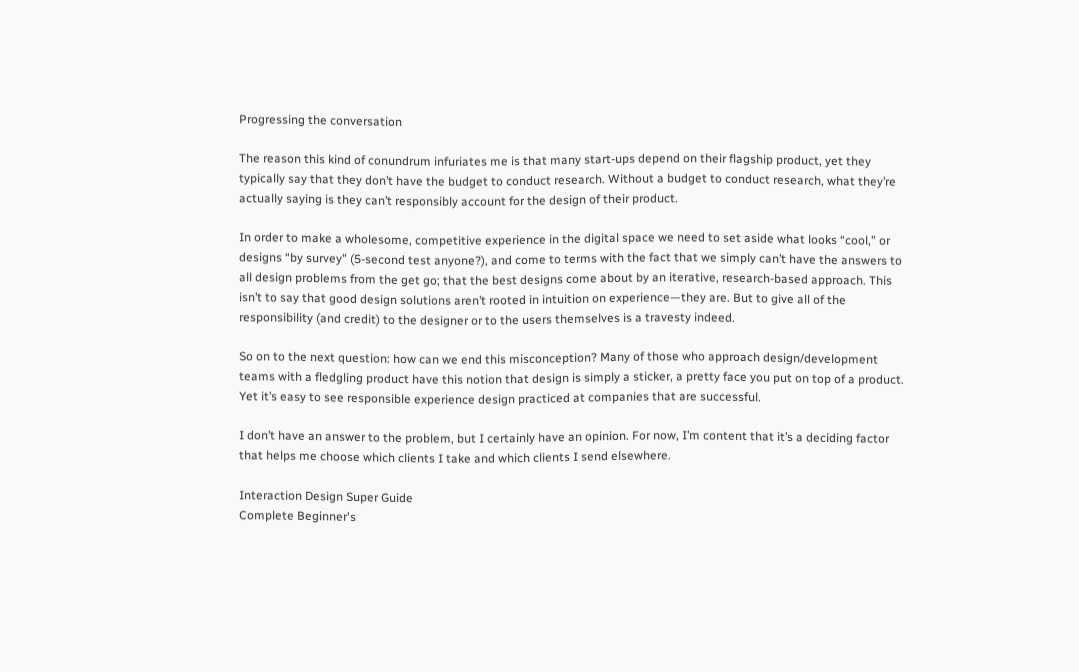Progressing the conversation

The reason this kind of conundrum infuriates me is that many start-ups depend on their flagship product, yet they typically say that they don’t have the budget to conduct research. Without a budget to conduct research, what they’re actually saying is they can’t responsibly account for the design of their product.

In order to make a wholesome, competitive experience in the digital space we need to set aside what looks “cool,” or designs “by survey” (5-second test anyone?), and come to terms with the fact that we simply can’t have the answers to all design problems from the get go; that the best designs come about by an iterative, research-based approach. This isn’t to say that good design solutions aren’t rooted in intuition on experience—they are. But to give all of the responsibility (and credit) to the designer or to the users themselves is a travesty indeed.

So on to the next question: how can we end this misconception? Many of those who approach design/development teams with a fledgling product have this notion that design is simply a sticker, a pretty face you put on top of a product. Yet it’s easy to see responsible experience design practiced at companies that are successful.

I don’t have an answer to the problem, but I certainly have an opinion. For now, I’m content that it’s a deciding factor that helps me choose which clients I take and which clients I send elsewhere.

Interaction Design Super Guide
Complete Beginner's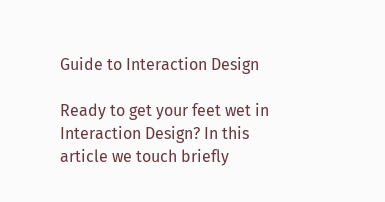Guide to Interaction Design

Ready to get your feet wet in Interaction Design? In this article we touch briefly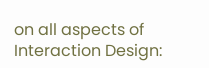on all aspects of Interaction Design: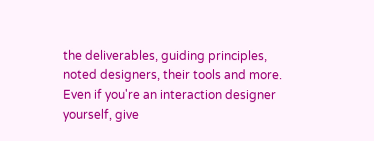the deliverables, guiding principles, noted designers, their tools and more. Even if you're an interaction designer yourself, give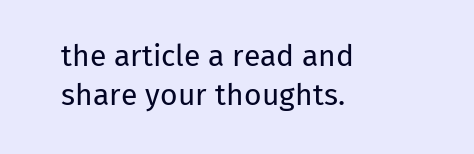the article a read and share your thoughts.